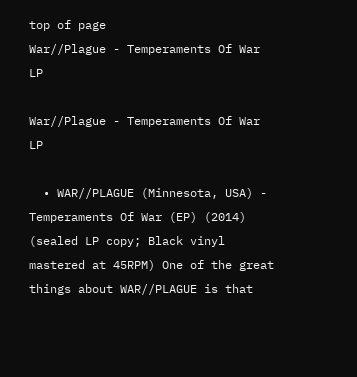top of page
War//Plague - Temperaments Of War LP

War//Plague - Temperaments Of War LP

  • WAR//PLAGUE (Minnesota, USA) - Temperaments Of War (EP) (2014) (sealed LP copy; Black vinyl mastered at 45RPM) One of the great things about WAR//PLAGUE is that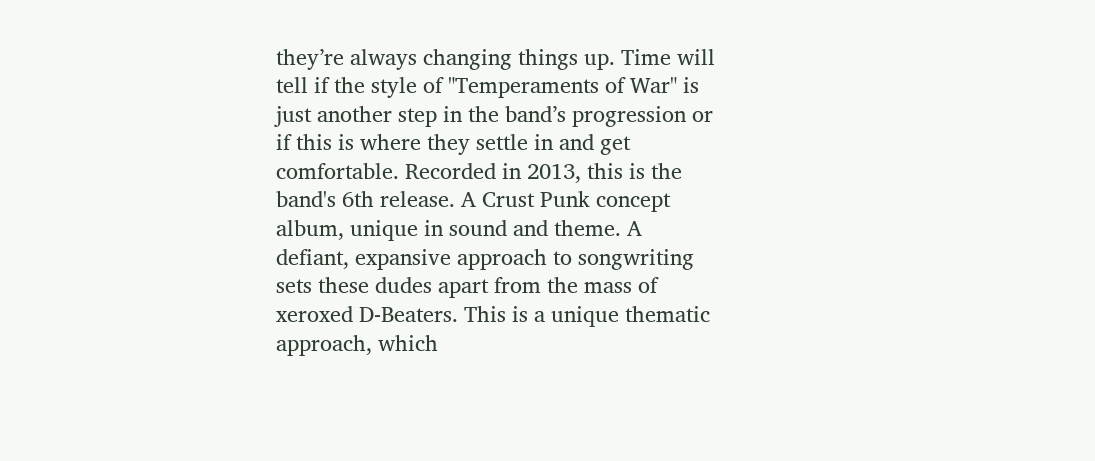they’re always changing things up. Time will tell if the style of "Temperaments of War" is just another step in the band’s progression or if this is where they settle in and get comfortable. Recorded in 2013, this is the band's 6th release. A Crust Punk concept album, unique in sound and theme. A defiant, expansive approach to songwriting sets these dudes apart from the mass of xeroxed D-Beaters. This is a unique thematic approach, which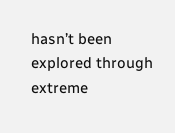hasn’t been explored through extreme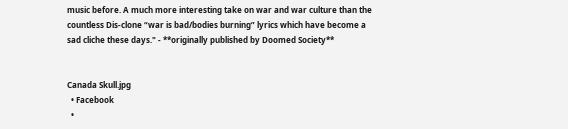music before. A much more interesting take on war and war culture than the countless Dis-clone “war is bad/bodies burning” lyrics which have become a sad cliche these days." - **originally published by Doomed Society**


Canada Skull.jpg
  • Facebook
  •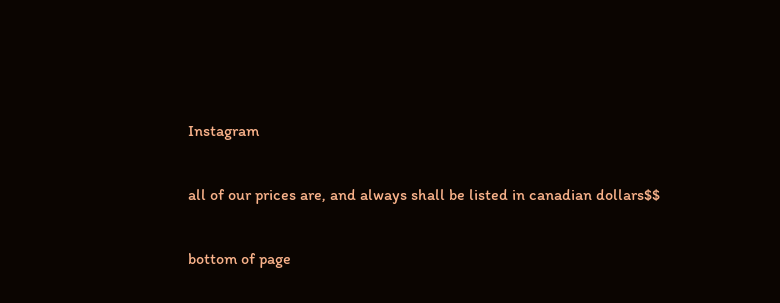Instagram

all of our prices are, and always shall be listed in canadian dollars$$

bottom of page